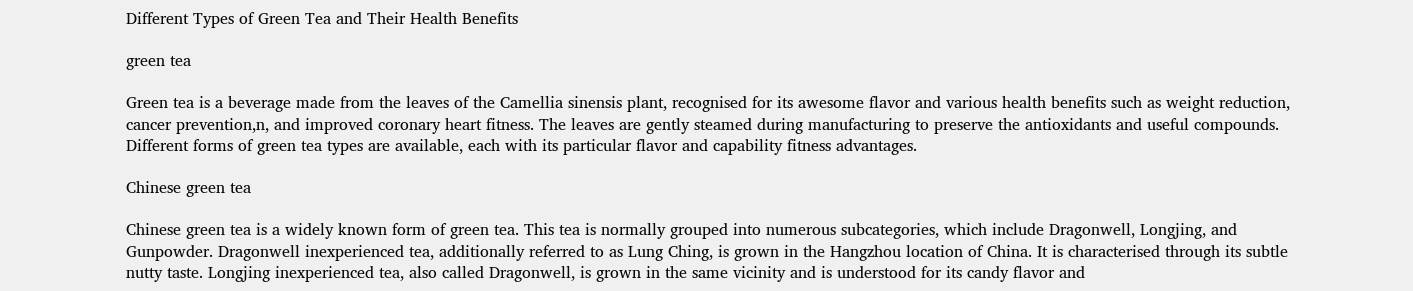Different Types of Green Tea and Their Health Benefits

green tea

Green tea is a beverage made from the leaves of the Camellia sinensis plant, recognised for its awesome flavor and various health benefits such as weight reduction, cancer prevention,n, and improved coronary heart fitness. The leaves are gently steamed during manufacturing to preserve the antioxidants and useful compounds. Different forms of green tea types are available, each with its particular flavor and capability fitness advantages.

Chinese green tea

Chinese green tea is a widely known form of green tea. This tea is normally grouped into numerous subcategories, which include Dragonwell, Longjing, and Gunpowder. Dragonwell inexperienced tea, additionally referred to as Lung Ching, is grown in the Hangzhou location of China. It is characterised through its subtle nutty taste. Longjing inexperienced tea, also called Dragonwell, is grown in the same vicinity and is understood for its candy flavor and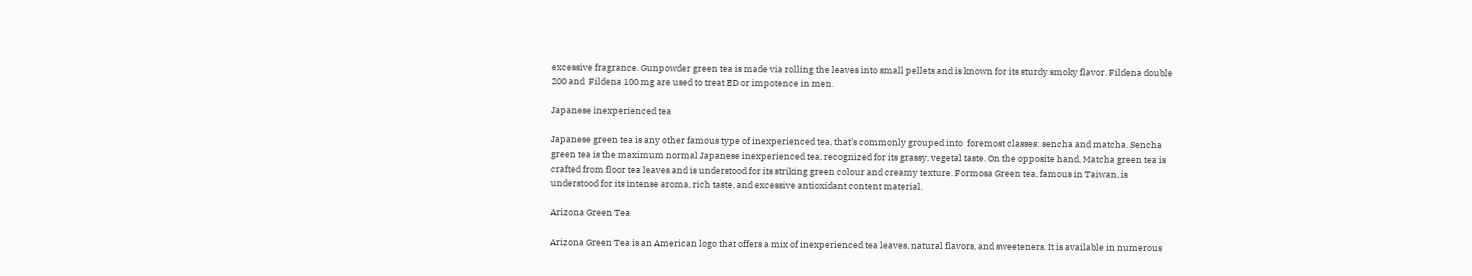excessive fragrance. Gunpowder green tea is made via rolling the leaves into small pellets and is known for its sturdy smoky flavor. Fildena double 200 and  Fildena 100 mg are used to treat ED or impotence in men.

Japanese inexperienced tea

Japanese green tea is any other famous type of inexperienced tea, that’s commonly grouped into  foremost classes: sencha and matcha. Sencha green tea is the maximum normal Japanese inexperienced tea, recognized for its grassy, vegetal taste. On the opposite hand, Matcha green tea is crafted from floor tea leaves and is understood for its striking green colour and creamy texture. Formosa Green tea, famous in Taiwan, is understood for its intense aroma, rich taste, and excessive antioxidant content material.

Arizona Green Tea

Arizona Green Tea is an American logo that offers a mix of inexperienced tea leaves, natural flavors, and sweeteners. It is available in numerous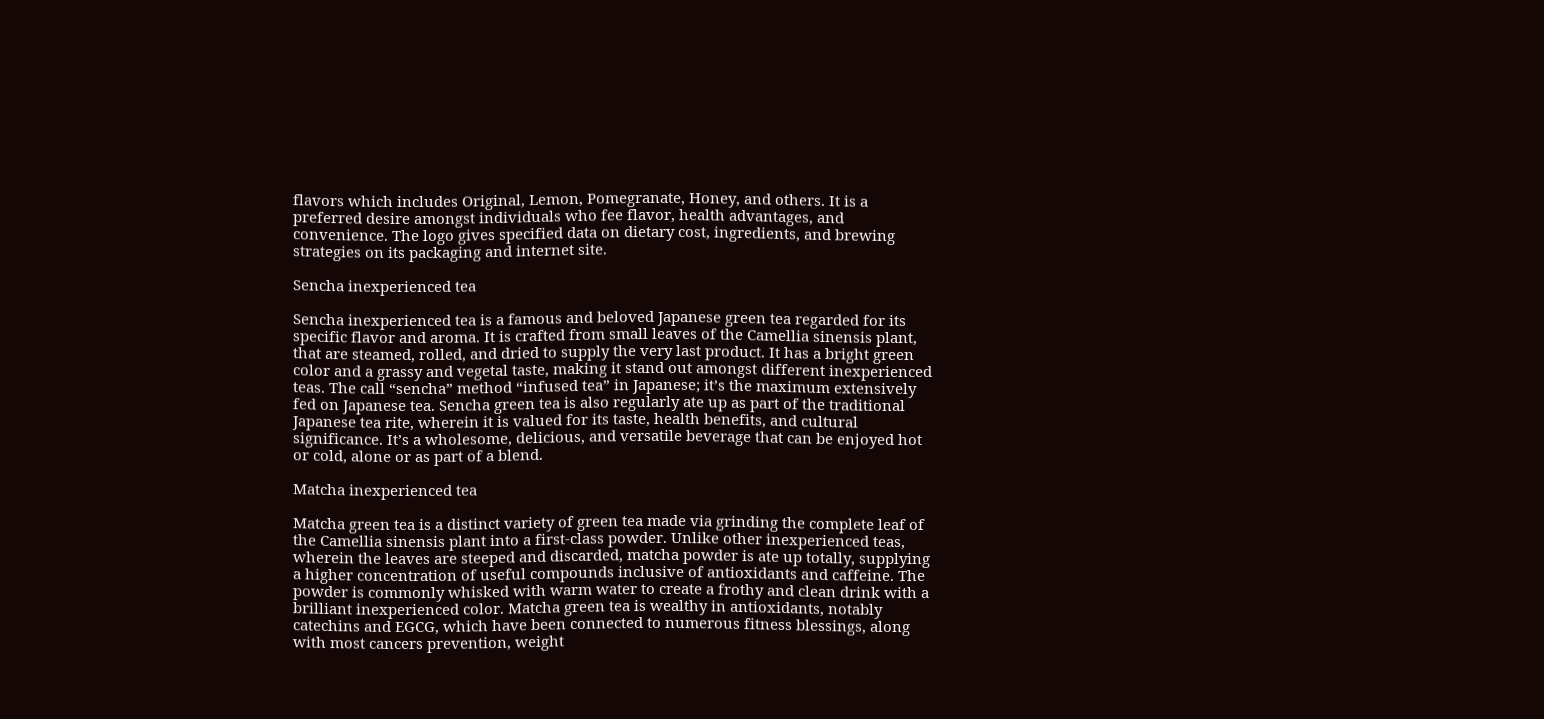flavors which includes Original, Lemon, Pomegranate, Honey, and others. It is a preferred desire amongst individuals who fee flavor, health advantages, and convenience. The logo gives specified data on dietary cost, ingredients, and brewing strategies on its packaging and internet site.

Sencha inexperienced tea

Sencha inexperienced tea is a famous and beloved Japanese green tea regarded for its specific flavor and aroma. It is crafted from small leaves of the Camellia sinensis plant, that are steamed, rolled, and dried to supply the very last product. It has a bright green color and a grassy and vegetal taste, making it stand out amongst different inexperienced teas. The call “sencha” method “infused tea” in Japanese; it’s the maximum extensively fed on Japanese tea. Sencha green tea is also regularly ate up as part of the traditional Japanese tea rite, wherein it is valued for its taste, health benefits, and cultural significance. It’s a wholesome, delicious, and versatile beverage that can be enjoyed hot or cold, alone or as part of a blend.

Matcha inexperienced tea

Matcha green tea is a distinct variety of green tea made via grinding the complete leaf of the Camellia sinensis plant into a first-class powder. Unlike other inexperienced teas, wherein the leaves are steeped and discarded, matcha powder is ate up totally, supplying a higher concentration of useful compounds inclusive of antioxidants and caffeine. The powder is commonly whisked with warm water to create a frothy and clean drink with a brilliant inexperienced color. Matcha green tea is wealthy in antioxidants, notably catechins and EGCG, which have been connected to numerous fitness blessings, along with most cancers prevention, weight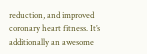reduction, and improved coronary heart fitness. It’s additionally an awesome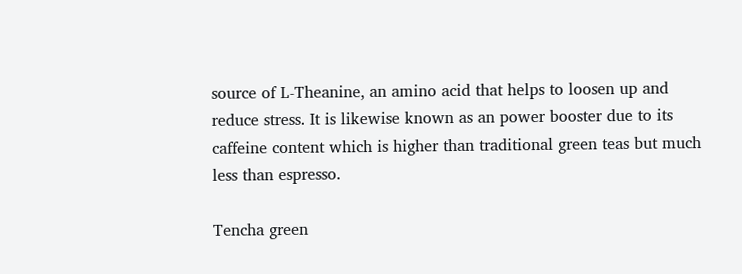source of L-Theanine, an amino acid that helps to loosen up and reduce stress. It is likewise known as an power booster due to its caffeine content which is higher than traditional green teas but much less than espresso.

Tencha green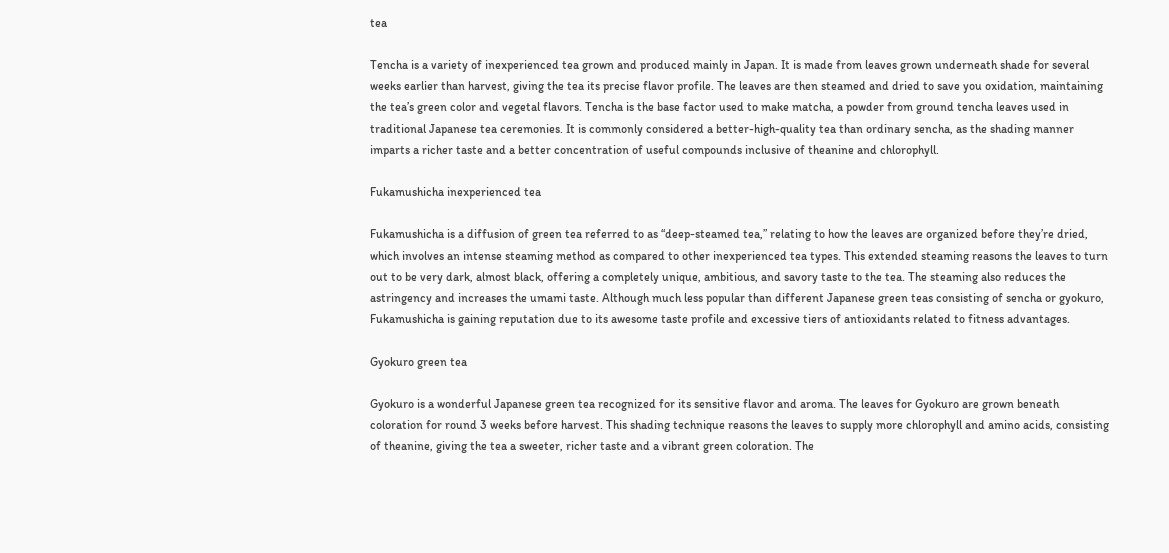tea

Tencha is a variety of inexperienced tea grown and produced mainly in Japan. It is made from leaves grown underneath shade for several weeks earlier than harvest, giving the tea its precise flavor profile. The leaves are then steamed and dried to save you oxidation, maintaining the tea’s green color and vegetal flavors. Tencha is the base factor used to make matcha, a powder from ground tencha leaves used in traditional Japanese tea ceremonies. It is commonly considered a better-high-quality tea than ordinary sencha, as the shading manner imparts a richer taste and a better concentration of useful compounds inclusive of theanine and chlorophyll.

Fukamushicha inexperienced tea

Fukamushicha is a diffusion of green tea referred to as “deep-steamed tea,” relating to how the leaves are organized before they’re dried, which involves an intense steaming method as compared to other inexperienced tea types. This extended steaming reasons the leaves to turn out to be very dark, almost black, offering a completely unique, ambitious, and savory taste to the tea. The steaming also reduces the astringency and increases the umami taste. Although much less popular than different Japanese green teas consisting of sencha or gyokuro, Fukamushicha is gaining reputation due to its awesome taste profile and excessive tiers of antioxidants related to fitness advantages.

Gyokuro green tea

Gyokuro is a wonderful Japanese green tea recognized for its sensitive flavor and aroma. The leaves for Gyokuro are grown beneath coloration for round 3 weeks before harvest. This shading technique reasons the leaves to supply more chlorophyll and amino acids, consisting of theanine, giving the tea a sweeter, richer taste and a vibrant green coloration. The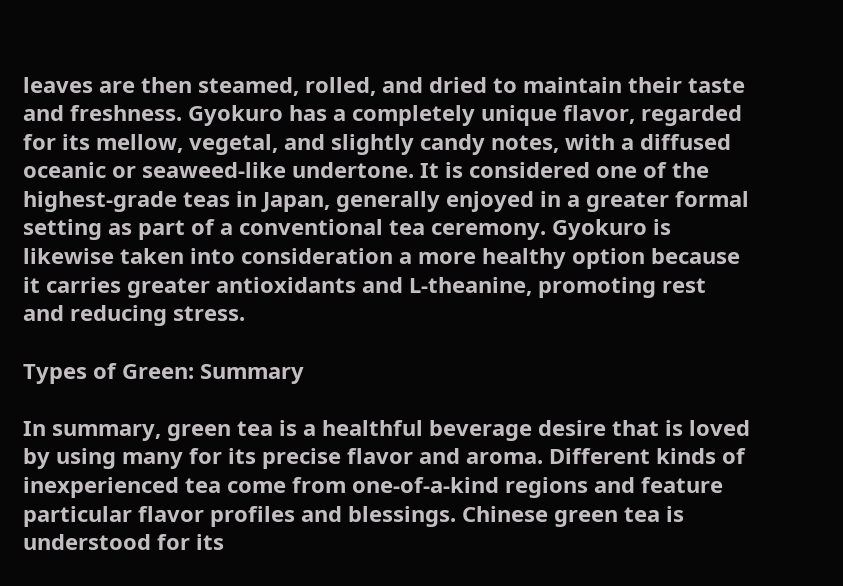leaves are then steamed, rolled, and dried to maintain their taste and freshness. Gyokuro has a completely unique flavor, regarded for its mellow, vegetal, and slightly candy notes, with a diffused oceanic or seaweed-like undertone. It is considered one of the highest-grade teas in Japan, generally enjoyed in a greater formal setting as part of a conventional tea ceremony. Gyokuro is likewise taken into consideration a more healthy option because it carries greater antioxidants and L-theanine, promoting rest and reducing stress.

Types of Green: Summary

In summary, green tea is a healthful beverage desire that is loved by using many for its precise flavor and aroma. Different kinds of inexperienced tea come from one-of-a-kind regions and feature particular flavor profiles and blessings. Chinese green tea is understood for its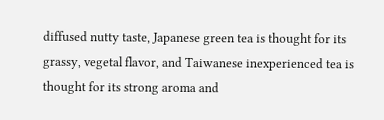diffused nutty taste, Japanese green tea is thought for its grassy, vegetal flavor, and Taiwanese inexperienced tea is thought for its strong aroma and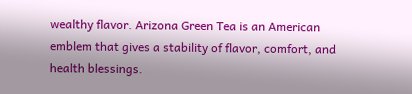wealthy flavor. Arizona Green Tea is an American emblem that gives a stability of flavor, comfort, and health blessings.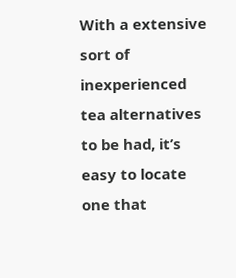With a extensive sort of inexperienced tea alternatives to be had, it’s easy to locate one that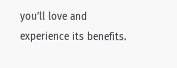you’ll love and experience its benefits.